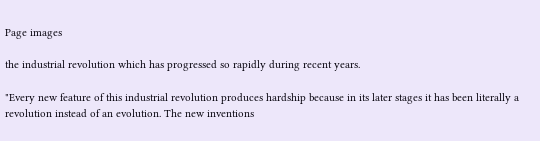Page images

the industrial revolution which has progressed so rapidly during recent years.

"Every new feature of this industrial revolution produces hardship because in its later stages it has been literally a revolution instead of an evolution. The new inventions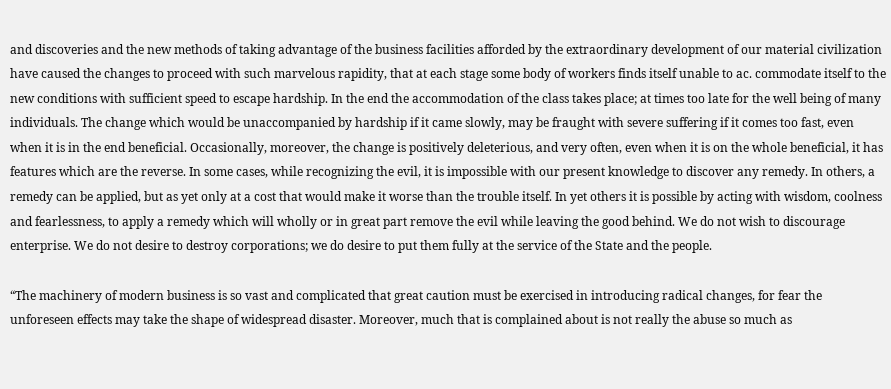and discoveries and the new methods of taking advantage of the business facilities afforded by the extraordinary development of our material civilization have caused the changes to proceed with such marvelous rapidity, that at each stage some body of workers finds itself unable to ac. commodate itself to the new conditions with sufficient speed to escape hardship. In the end the accommodation of the class takes place; at times too late for the well being of many individuals. The change which would be unaccompanied by hardship if it came slowly, may be fraught with severe suffering if it comes too fast, even when it is in the end beneficial. Occasionally, moreover, the change is positively deleterious, and very often, even when it is on the whole beneficial, it has features which are the reverse. In some cases, while recognizing the evil, it is impossible with our present knowledge to discover any remedy. In others, a remedy can be applied, but as yet only at a cost that would make it worse than the trouble itself. In yet others it is possible by acting with wisdom, coolness and fearlessness, to apply a remedy which will wholly or in great part remove the evil while leaving the good behind. We do not wish to discourage enterprise. We do not desire to destroy corporations; we do desire to put them fully at the service of the State and the people.

“The machinery of modern business is so vast and complicated that great caution must be exercised in introducing radical changes, for fear the unforeseen effects may take the shape of widespread disaster. Moreover, much that is complained about is not really the abuse so much as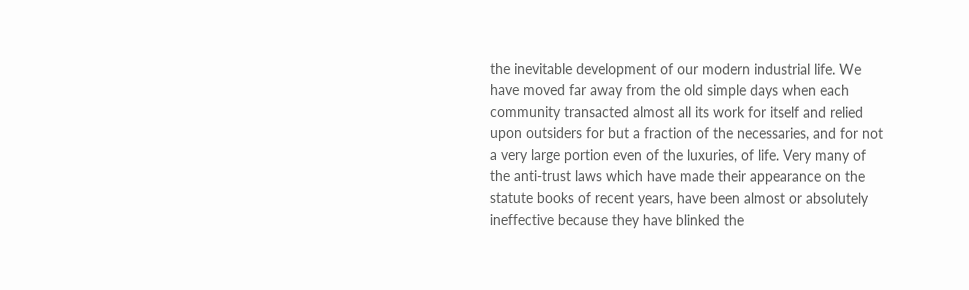the inevitable development of our modern industrial life. We have moved far away from the old simple days when each community transacted almost all its work for itself and relied upon outsiders for but a fraction of the necessaries, and for not a very large portion even of the luxuries, of life. Very many of the anti-trust laws which have made their appearance on the statute books of recent years, have been almost or absolutely ineffective because they have blinked the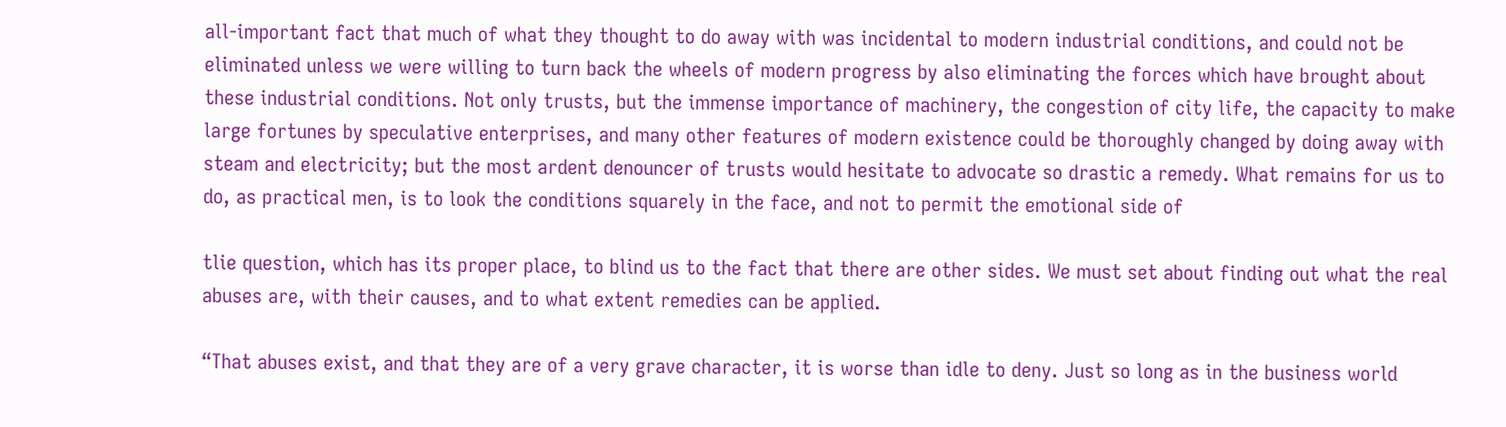all-important fact that much of what they thought to do away with was incidental to modern industrial conditions, and could not be eliminated unless we were willing to turn back the wheels of modern progress by also eliminating the forces which have brought about these industrial conditions. Not only trusts, but the immense importance of machinery, the congestion of city life, the capacity to make large fortunes by speculative enterprises, and many other features of modern existence could be thoroughly changed by doing away with steam and electricity; but the most ardent denouncer of trusts would hesitate to advocate so drastic a remedy. What remains for us to do, as practical men, is to look the conditions squarely in the face, and not to permit the emotional side of

tlie question, which has its proper place, to blind us to the fact that there are other sides. We must set about finding out what the real abuses are, with their causes, and to what extent remedies can be applied.

“That abuses exist, and that they are of a very grave character, it is worse than idle to deny. Just so long as in the business world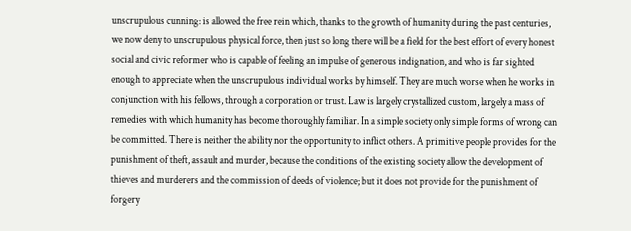unscrupulous cunning: is allowed the free rein which, thanks to the growth of humanity during the past centuries, we now deny to unscrupulous physical force, then just so long there will be a field for the best effort of every honest social and civic reformer who is capable of feeling an impulse of generous indignation, and who is far sighted enough to appreciate when the unscrupulous individual works by himself. They are much worse when he works in conjunction with his fellows, through a corporation or trust. Law is largely crystallized custom, largely a mass of remedies with which humanity has become thoroughly familiar. In a simple society only simple forms of wrong can be committed. There is neither the ability nor the opportunity to inflict others. A primitive people provides for the punishment of theft, assault and murder, because the conditions of the existing society allow the development of thieves and murderers and the commission of deeds of violence; but it does not provide for the punishment of forgery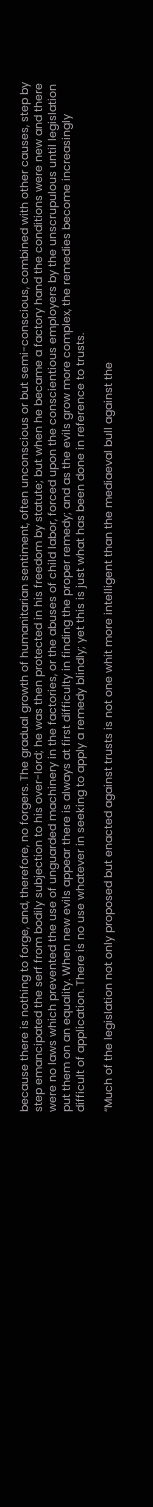because there is nothing to forge, and, therefore, no forgers. The gradual growth of humanitarian sentiment, often unconscious or but semi-conscious, combined with other causes, step by step emancipated the serf from bodily subjection to his over-lord; he was then protected in his freedom by statute; but when he became a factory hand the conditions were new and there were no laws which prevented the use of unguarded machinery in the factories, or the abuses of child labor, forced upon the conscientious employers by the unscrupulous until legislation put them on an equality. When new evils appear there is always at first difficulty in finding the proper remedy; and as the evils grow more complex, the remedies become increasingly difficult of application. There is no use whatever in seeking to apply a remedy blindly; yet this is just what has been done in reference to trusts.

“Much of the legislation not only proposed but enacted against trusts is not one whit more intelligent than the mediaeval bull against the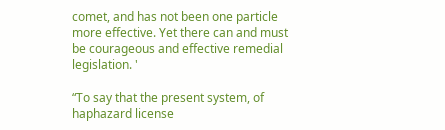comet, and has not been one particle more effective. Yet there can and must be courageous and effective remedial legislation. '

“To say that the present system, of haphazard license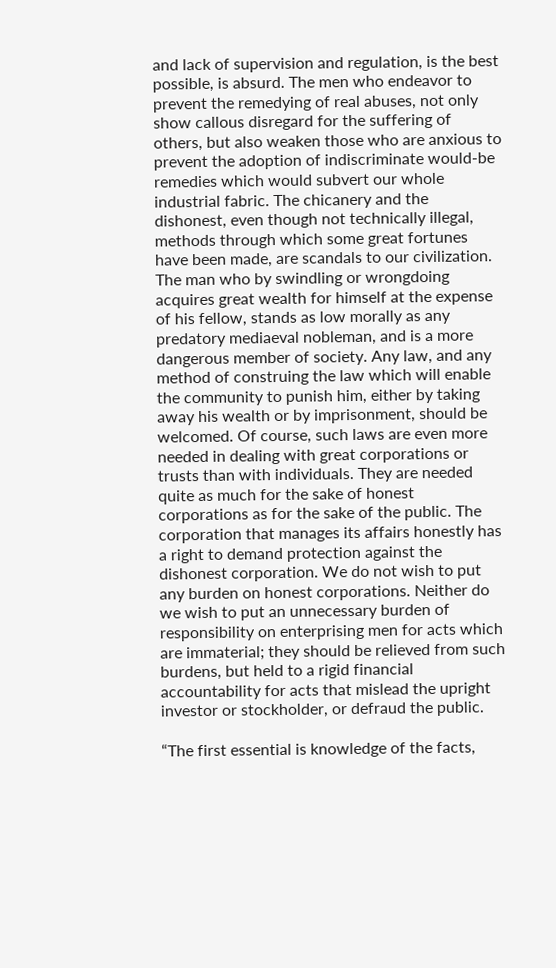and lack of supervision and regulation, is the best possible, is absurd. The men who endeavor to prevent the remedying of real abuses, not only show callous disregard for the suffering of others, but also weaken those who are anxious to prevent the adoption of indiscriminate would-be remedies which would subvert our whole industrial fabric. The chicanery and the dishonest, even though not technically illegal, methods through which some great fortunes have been made, are scandals to our civilization. The man who by swindling or wrongdoing acquires great wealth for himself at the expense of his fellow, stands as low morally as any predatory mediaeval nobleman, and is a more dangerous member of society. Any law, and any method of construing the law which will enable the community to punish him, either by taking away his wealth or by imprisonment, should be welcomed. Of course, such laws are even more needed in dealing with great corporations or trusts than with individuals. They are needed quite as much for the sake of honest corporations as for the sake of the public. The corporation that manages its affairs honestly has a right to demand protection against the dishonest corporation. We do not wish to put any burden on honest corporations. Neither do we wish to put an unnecessary burden of responsibility on enterprising men for acts which are immaterial; they should be relieved from such burdens, but held to a rigid financial accountability for acts that mislead the upright investor or stockholder, or defraud the public.

“The first essential is knowledge of the facts,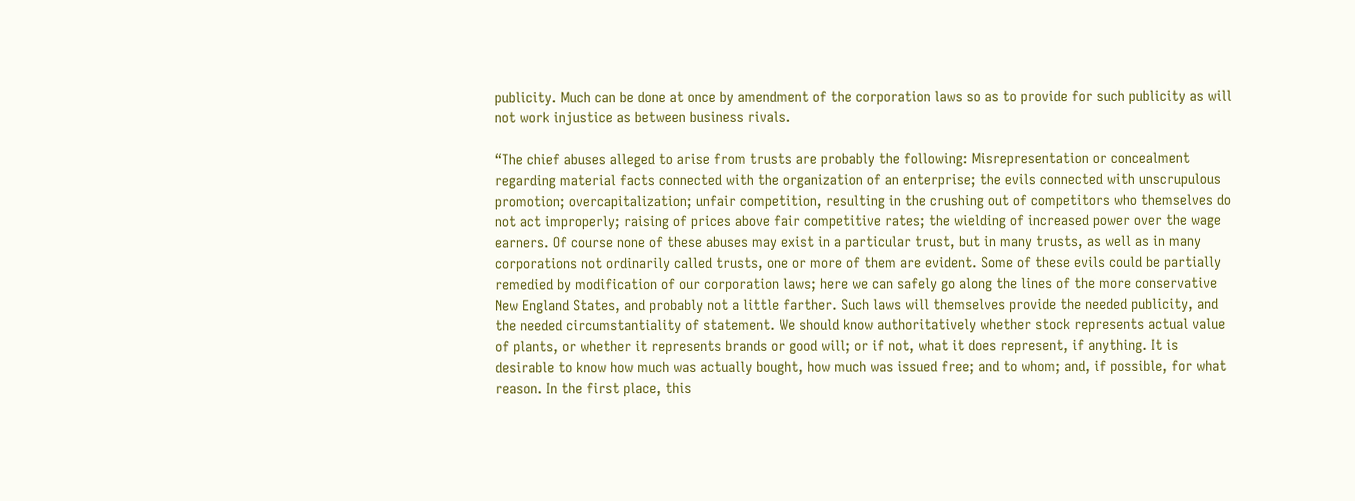publicity. Much can be done at once by amendment of the corporation laws so as to provide for such publicity as will not work injustice as between business rivals.

“The chief abuses alleged to arise from trusts are probably the following: Misrepresentation or concealment regarding material facts connected with the organization of an enterprise; the evils connected with unscrupulous promotion; overcapitalization; unfair competition, resulting in the crushing out of competitors who themselves do not act improperly; raising of prices above fair competitive rates; the wielding of increased power over the wage earners. Of course none of these abuses may exist in a particular trust, but in many trusts, as well as in many corporations not ordinarily called trusts, one or more of them are evident. Some of these evils could be partially remedied by modification of our corporation laws; here we can safely go along the lines of the more conservative New England States, and probably not a little farther. Such laws will themselves provide the needed publicity, and the needed circumstantiality of statement. We should know authoritatively whether stock represents actual value of plants, or whether it represents brands or good will; or if not, what it does represent, if anything. It is desirable to know how much was actually bought, how much was issued free; and to whom; and, if possible, for what reason. In the first place, this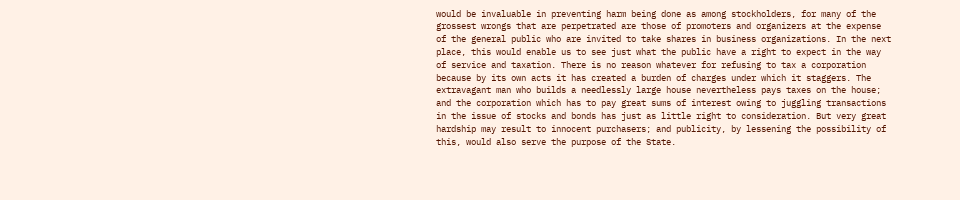would be invaluable in preventing harm being done as among stockholders, for many of the grossest wrongs that are perpetrated are those of promoters and organizers at the expense of the general public who are invited to take shares in business organizations. In the next place, this would enable us to see just what the public have a right to expect in the way of service and taxation. There is no reason whatever for refusing to tax a corporation because by its own acts it has created a burden of charges under which it staggers. The extravagant man who builds a needlessly large house nevertheless pays taxes on the house; and the corporation which has to pay great sums of interest owing to juggling transactions in the issue of stocks and bonds has just as little right to consideration. But very great hardship may result to innocent purchasers; and publicity, by lessening the possibility of this, would also serve the purpose of the State.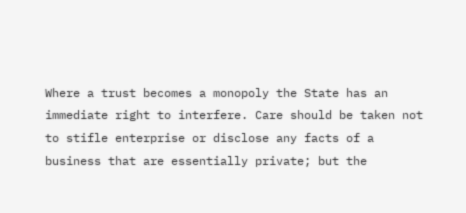Where a trust becomes a monopoly the State has an immediate right to interfere. Care should be taken not to stifle enterprise or disclose any facts of a business that are essentially private; but the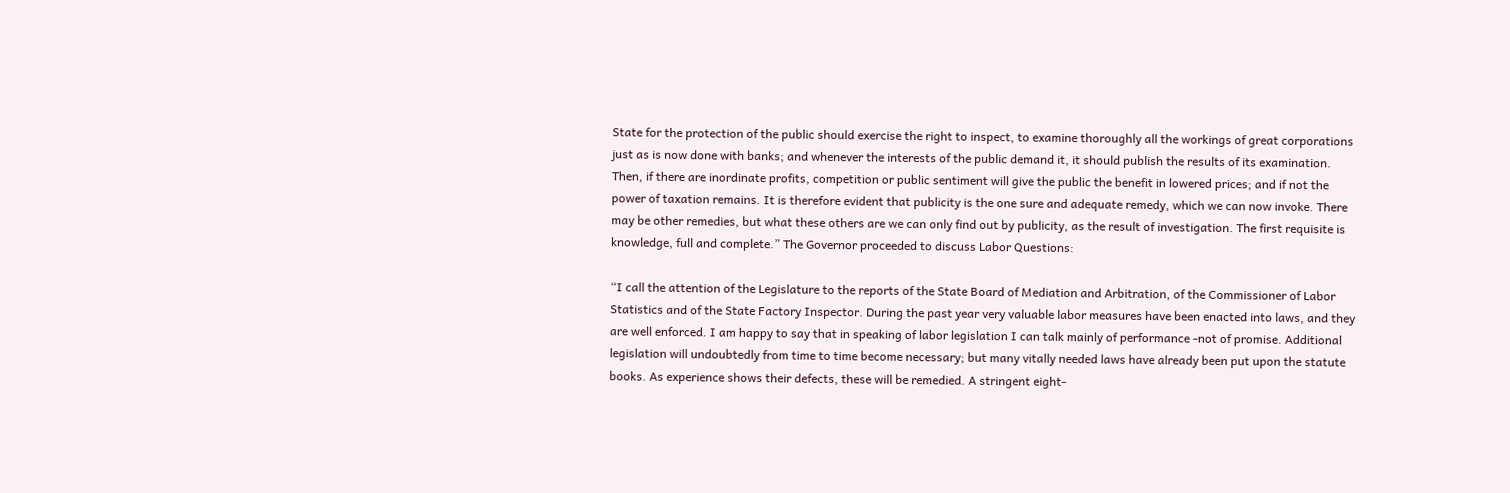State for the protection of the public should exercise the right to inspect, to examine thoroughly all the workings of great corporations just as is now done with banks; and whenever the interests of the public demand it, it should publish the results of its examination. Then, if there are inordinate profits, competition or public sentiment will give the public the benefit in lowered prices; and if not the power of taxation remains. It is therefore evident that publicity is the one sure and adequate remedy, which we can now invoke. There may be other remedies, but what these others are we can only find out by publicity, as the result of investigation. The first requisite is knowledge, full and complete.” The Governor proceeded to discuss Labor Questions:

“I call the attention of the Legislature to the reports of the State Board of Mediation and Arbitration, of the Commissioner of Labor Statistics and of the State Factory Inspector. During the past year very valuable labor measures have been enacted into laws, and they are well enforced. I am happy to say that in speaking of labor legislation I can talk mainly of performance -not of promise. Additional legislation will undoubtedly from time to time become necessary; but many vitally needed laws have already been put upon the statute books. As experience shows their defects, these will be remedied. A stringent eight-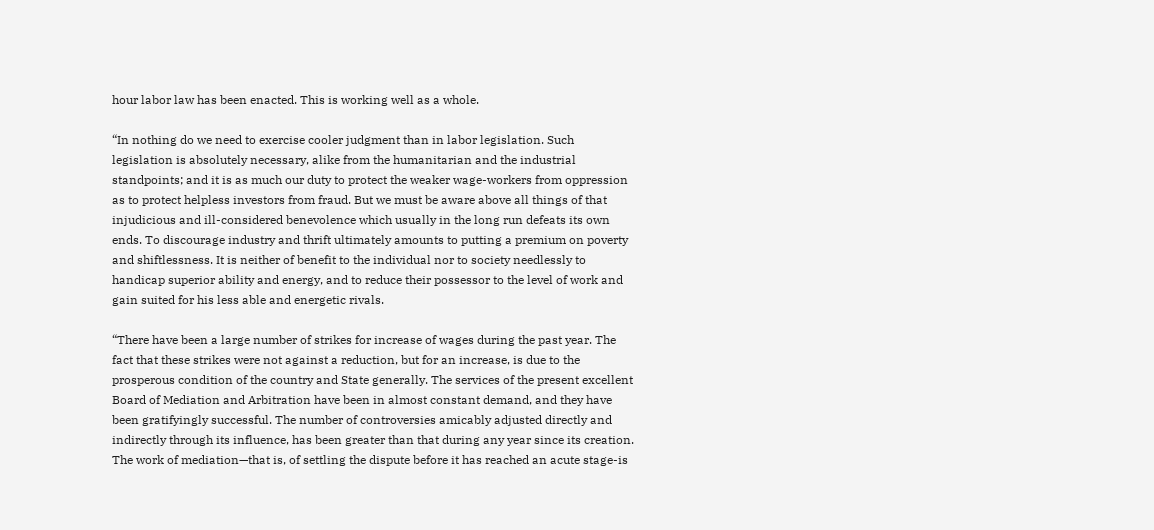hour labor law has been enacted. This is working well as a whole.

“In nothing do we need to exercise cooler judgment than in labor legislation. Such legislation is absolutely necessary, alike from the humanitarian and the industrial standpoints; and it is as much our duty to protect the weaker wage-workers from oppression as to protect helpless investors from fraud. But we must be aware above all things of that injudicious and ill-considered benevolence which usually in the long run defeats its own ends. To discourage industry and thrift ultimately amounts to putting a premium on poverty and shiftlessness. It is neither of benefit to the individual nor to society needlessly to handicap superior ability and energy, and to reduce their possessor to the level of work and gain suited for his less able and energetic rivals.

“There have been a large number of strikes for increase of wages during the past year. The fact that these strikes were not against a reduction, but for an increase, is due to the prosperous condition of the country and State generally. The services of the present excellent Board of Mediation and Arbitration have been in almost constant demand, and they have been gratifyingly successful. The number of controversies amicably adjusted directly and indirectly through its influence, has been greater than that during any year since its creation. The work of mediation—that is, of settling the dispute before it has reached an acute stage-is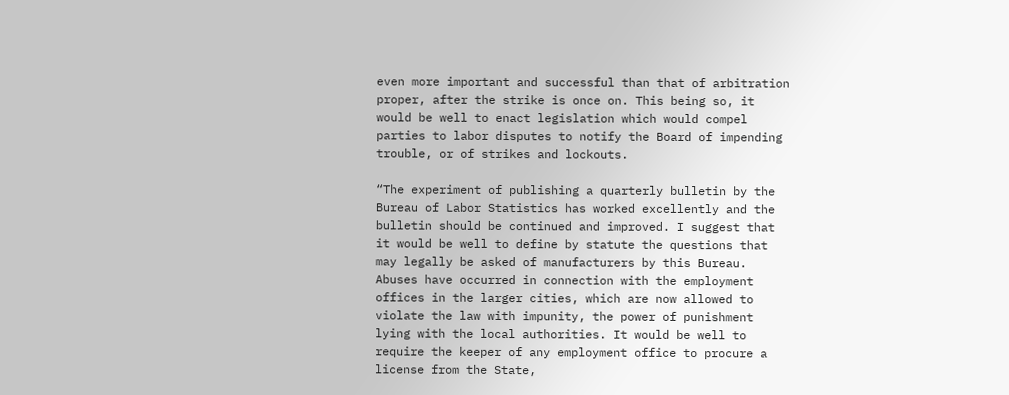even more important and successful than that of arbitration proper, after the strike is once on. This being so, it would be well to enact legislation which would compel parties to labor disputes to notify the Board of impending trouble, or of strikes and lockouts.

“The experiment of publishing a quarterly bulletin by the Bureau of Labor Statistics has worked excellently and the bulletin should be continued and improved. I suggest that it would be well to define by statute the questions that may legally be asked of manufacturers by this Bureau. Abuses have occurred in connection with the employment offices in the larger cities, which are now allowed to violate the law with impunity, the power of punishment lying with the local authorities. It would be well to require the keeper of any employment office to procure a license from the State,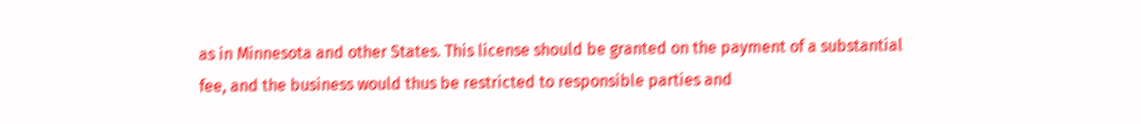as in Minnesota and other States. This license should be granted on the payment of a substantial fee, and the business would thus be restricted to responsible parties and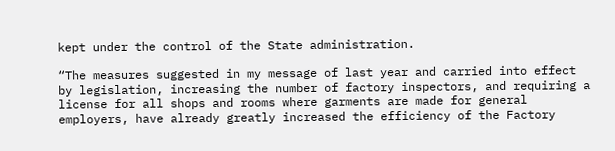kept under the control of the State administration.

“The measures suggested in my message of last year and carried into effect by legislation, increasing the number of factory inspectors, and requiring a license for all shops and rooms where garments are made for general employers, have already greatly increased the efficiency of the Factory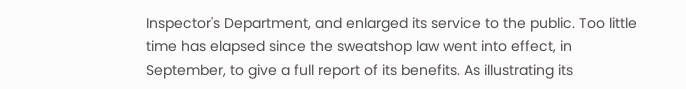Inspector's Department, and enlarged its service to the public. Too little time has elapsed since the sweatshop law went into effect, in September, to give a full report of its benefits. As illustrating its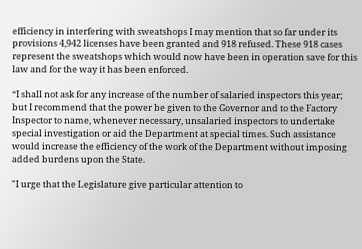efficiency in interfering with sweatshops I may mention that so far under its provisions 4,942 licenses have been granted and 918 refused. These 918 cases represent the sweatshops which would now have been in operation save for this law and for the way it has been enforced.

“I shall not ask for any increase of the number of salaried inspectors this year; but I recommend that the power be given to the Governor and to the Factory Inspector to name, whenever necessary, unsalaried inspectors to undertake special investigation or aid the Department at special times. Such assistance would increase the efficiency of the work of the Department without imposing added burdens upon the State.

"I urge that the Legislature give particular attention to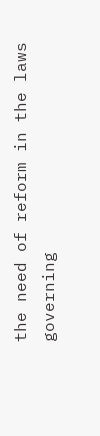the need of reform in the laws governing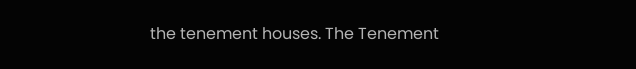the tenement houses. The Tenement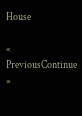House

« PreviousContinue »